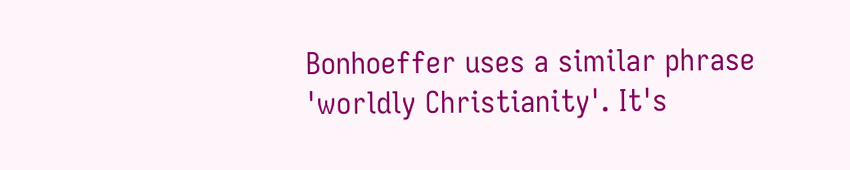Bonhoeffer uses a similar phrase 'worldly Christianity'. It's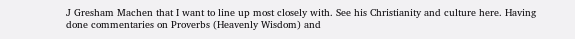J Gresham Machen that I want to line up most closely with. See his Christianity and culture here. Having done commentaries on Proverbs (Heavenly Wisdom) and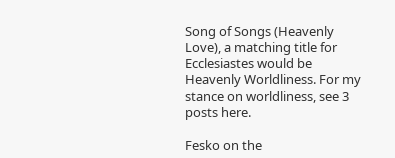Song of Songs (Heavenly Love), a matching title for Ecclesiastes would be Heavenly Worldliness. For my stance on worldliness, see 3 posts here.

Fesko on the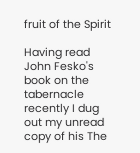fruit of the Spirit

Having read John Fesko's book on the tabernacle recently I dug out my unread copy of his The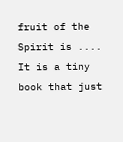fruit of the Spirit is .... It is a tiny book that just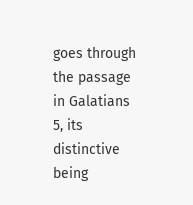goes through the passage in Galatians 5, its distinctive being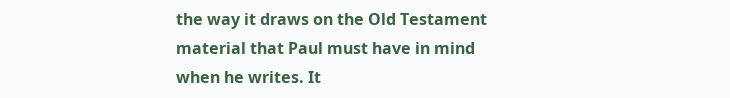the way it draws on the Old Testament material that Paul must have in mind when he writes. It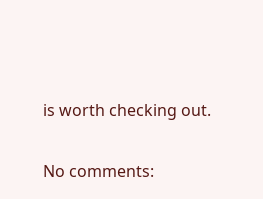is worth checking out.

No comments: